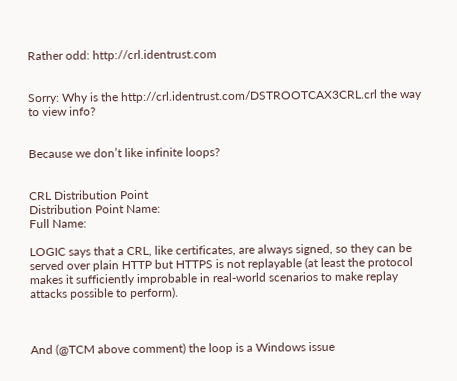Rather odd: http://crl.identrust.com


Sorry: Why is the http://crl.identrust.com/DSTROOTCAX3CRL.crl the way to view info?


Because we don’t like infinite loops?


CRL Distribution Point
Distribution Point Name:
Full Name:

LOGIC says that a CRL, like certificates, are always signed, so they can be served over plain HTTP but HTTPS is not replayable (at least the protocol makes it sufficiently improbable in real-world scenarios to make replay attacks possible to perform).



And (@TCM above comment) the loop is a Windows issue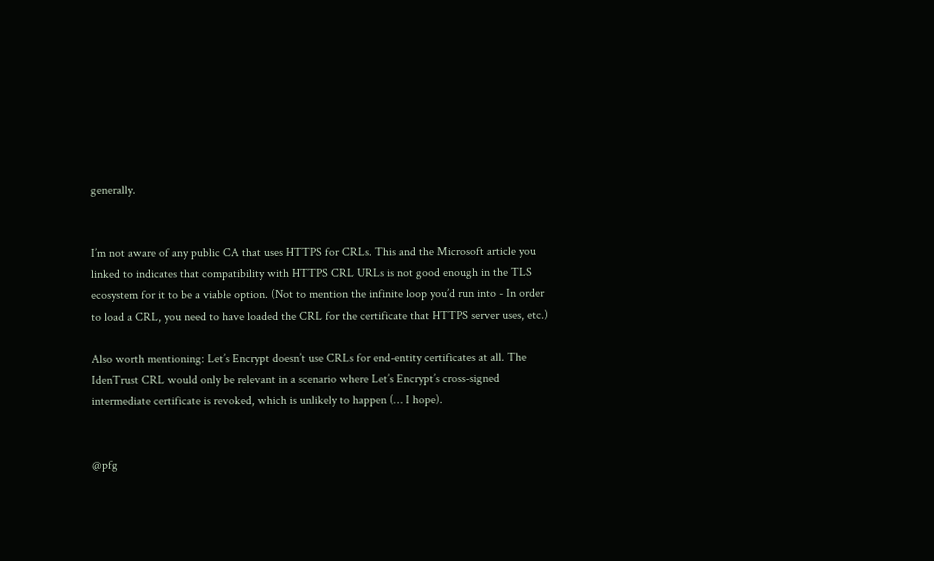generally.


I’m not aware of any public CA that uses HTTPS for CRLs. This and the Microsoft article you linked to indicates that compatibility with HTTPS CRL URLs is not good enough in the TLS ecosystem for it to be a viable option. (Not to mention the infinite loop you’d run into - In order to load a CRL, you need to have loaded the CRL for the certificate that HTTPS server uses, etc.)

Also worth mentioning: Let’s Encrypt doesn’t use CRLs for end-entity certificates at all. The IdenTrust CRL would only be relevant in a scenario where Let’s Encrypt’s cross-signed intermediate certificate is revoked, which is unlikely to happen (… I hope).


@pfg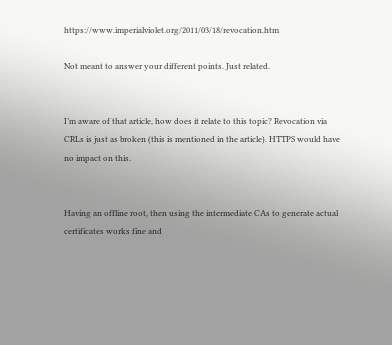https://www.imperialviolet.org/2011/03/18/revocation.htm

Not meant to answer your different points. Just related.


I’m aware of that article, how does it relate to this topic? Revocation via CRLs is just as broken (this is mentioned in the article). HTTPS would have no impact on this.


Having an offline root, then using the intermediate CAs to generate actual certificates works fine and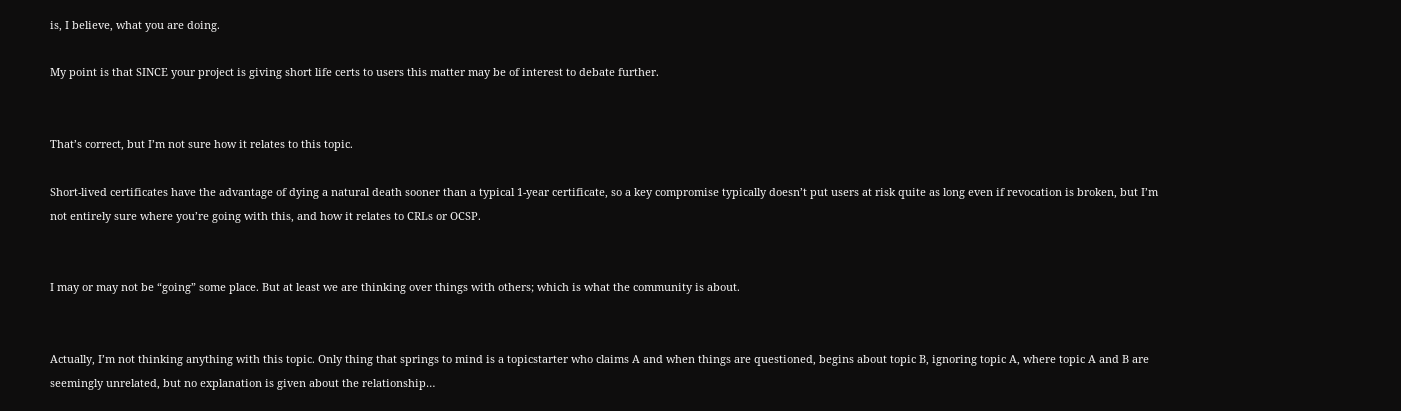is, I believe, what you are doing.

My point is that SINCE your project is giving short life certs to users this matter may be of interest to debate further.


That’s correct, but I’m not sure how it relates to this topic.

Short-lived certificates have the advantage of dying a natural death sooner than a typical 1-year certificate, so a key compromise typically doesn’t put users at risk quite as long even if revocation is broken, but I’m not entirely sure where you’re going with this, and how it relates to CRLs or OCSP.


I may or may not be “going” some place. But at least we are thinking over things with others; which is what the community is about.


Actually, I’m not thinking anything with this topic. Only thing that springs to mind is a topicstarter who claims A and when things are questioned, begins about topic B, ignoring topic A, where topic A and B are seemingly unrelated, but no explanation is given about the relationship…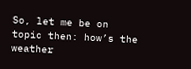So, let me be on topic then: how’s the weather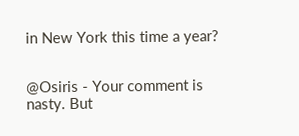in New York this time a year?


@Osiris - Your comment is nasty. But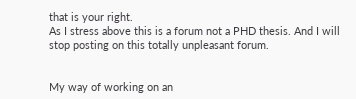that is your right.
As I stress above this is a forum not a PHD thesis. And I will stop posting on this totally unpleasant forum.


My way of working on an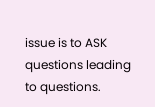issue is to ASK questions leading to questions.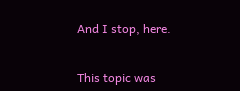And I stop, here.


This topic was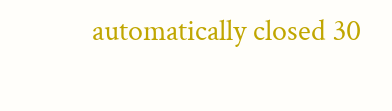automatically closed 30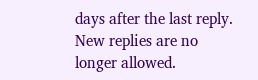days after the last reply. New replies are no longer allowed.